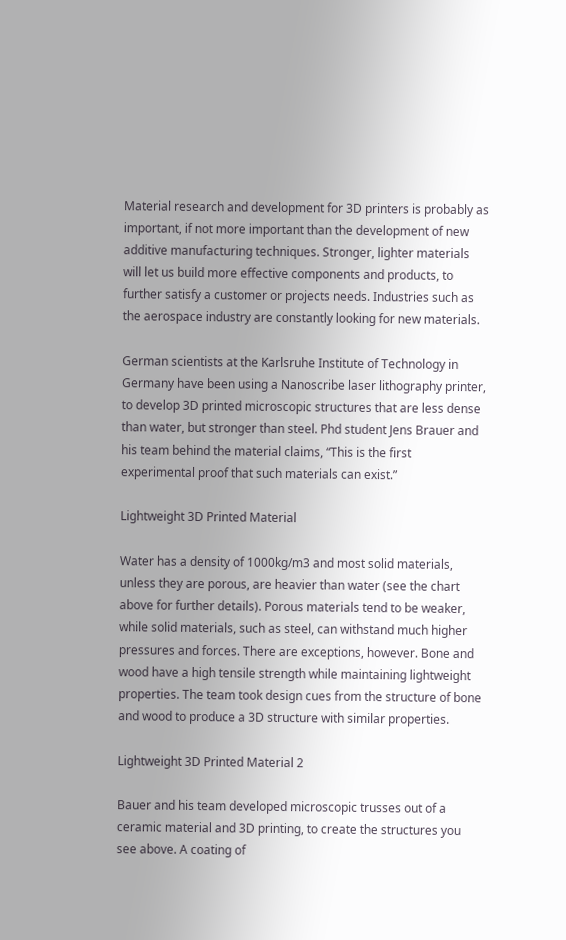Material research and development for 3D printers is probably as important, if not more important than the development of new additive manufacturing techniques. Stronger, lighter materials will let us build more effective components and products, to further satisfy a customer or projects needs. Industries such as the aerospace industry are constantly looking for new materials.

German scientists at the Karlsruhe Institute of Technology in Germany have been using a Nanoscribe laser lithography printer, to develop 3D printed microscopic structures that are less dense than water, but stronger than steel. Phd student Jens Brauer and his team behind the material claims, “This is the first experimental proof that such materials can exist.”

Lightweight 3D Printed Material

Water has a density of 1000kg/m3 and most solid materials, unless they are porous, are heavier than water (see the chart above for further details). Porous materials tend to be weaker, while solid materials, such as steel, can withstand much higher pressures and forces. There are exceptions, however. Bone and wood have a high tensile strength while maintaining lightweight properties. The team took design cues from the structure of bone and wood to produce a 3D structure with similar properties.

Lightweight 3D Printed Material 2

Bauer and his team developed microscopic trusses out of a ceramic material and 3D printing, to create the structures you see above. A coating of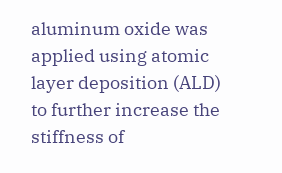aluminum oxide was applied using atomic layer deposition (ALD) to further increase the stiffness of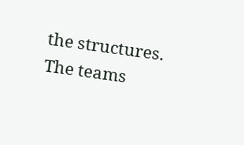the structures. The teams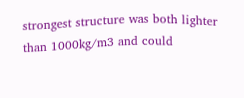strongest structure was both lighter than 1000kg/m3 and could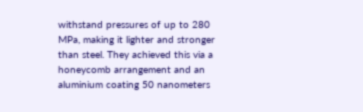withstand pressures of up to 280 MPa, making it lighter and stronger than steel. They achieved this via a honeycomb arrangement and an aluminium coating 50 nanometers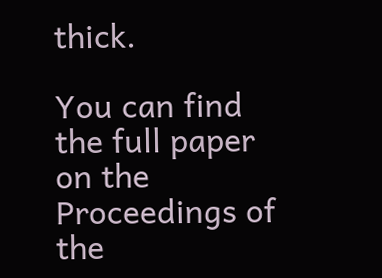thick.

You can find the full paper on the Proceedings of the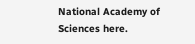National Academy of Sciences here.